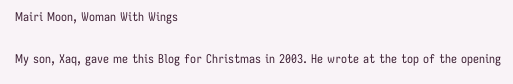Mairi Moon, Woman With Wings

My son, Xaq, gave me this Blog for Christmas in 2003. He wrote at the top of the opening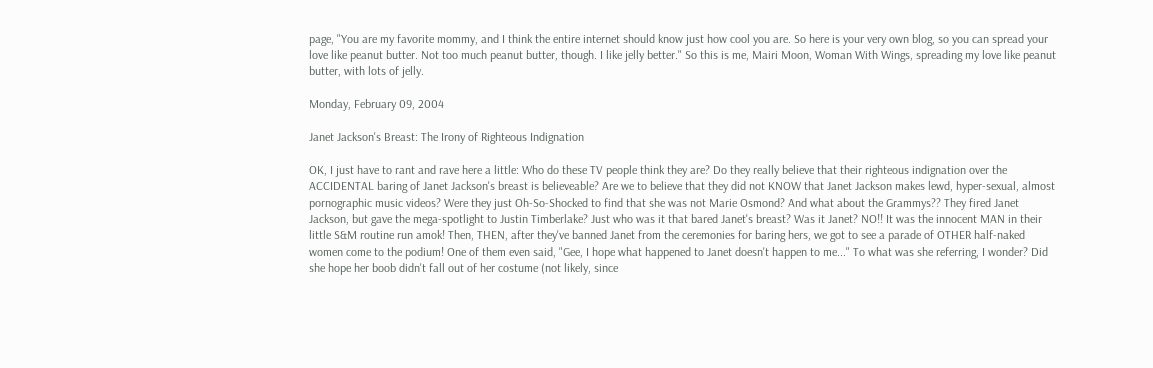page, "You are my favorite mommy, and I think the entire internet should know just how cool you are. So here is your very own blog, so you can spread your love like peanut butter. Not too much peanut butter, though. I like jelly better." So this is me, Mairi Moon, Woman With Wings, spreading my love like peanut butter, with lots of jelly.

Monday, February 09, 2004

Janet Jackson's Breast: The Irony of Righteous Indignation

OK, I just have to rant and rave here a little: Who do these TV people think they are? Do they really believe that their righteous indignation over the ACCIDENTAL baring of Janet Jackson's breast is believeable? Are we to believe that they did not KNOW that Janet Jackson makes lewd, hyper-sexual, almost pornographic music videos? Were they just Oh-So-Shocked to find that she was not Marie Osmond? And what about the Grammys?? They fired Janet Jackson, but gave the mega-spotlight to Justin Timberlake? Just who was it that bared Janet's breast? Was it Janet? NO!! It was the innocent MAN in their little S&M routine run amok! Then, THEN, after they've banned Janet from the ceremonies for baring hers, we got to see a parade of OTHER half-naked women come to the podium! One of them even said, "Gee, I hope what happened to Janet doesn't happen to me..." To what was she referring, I wonder? Did she hope her boob didn't fall out of her costume (not likely, since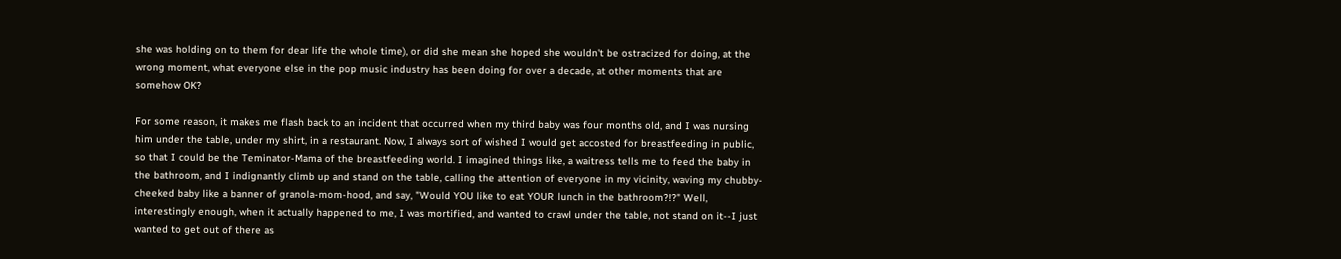she was holding on to them for dear life the whole time), or did she mean she hoped she wouldn't be ostracized for doing, at the wrong moment, what everyone else in the pop music industry has been doing for over a decade, at other moments that are somehow OK?

For some reason, it makes me flash back to an incident that occurred when my third baby was four months old, and I was nursing him under the table, under my shirt, in a restaurant. Now, I always sort of wished I would get accosted for breastfeeding in public, so that I could be the Teminator-Mama of the breastfeeding world. I imagined things like, a waitress tells me to feed the baby in the bathroom, and I indignantly climb up and stand on the table, calling the attention of everyone in my vicinity, waving my chubby-cheeked baby like a banner of granola-mom-hood, and say, "Would YOU like to eat YOUR lunch in the bathroom?!?" Well, interestingly enough, when it actually happened to me, I was mortified, and wanted to crawl under the table, not stand on it--I just wanted to get out of there as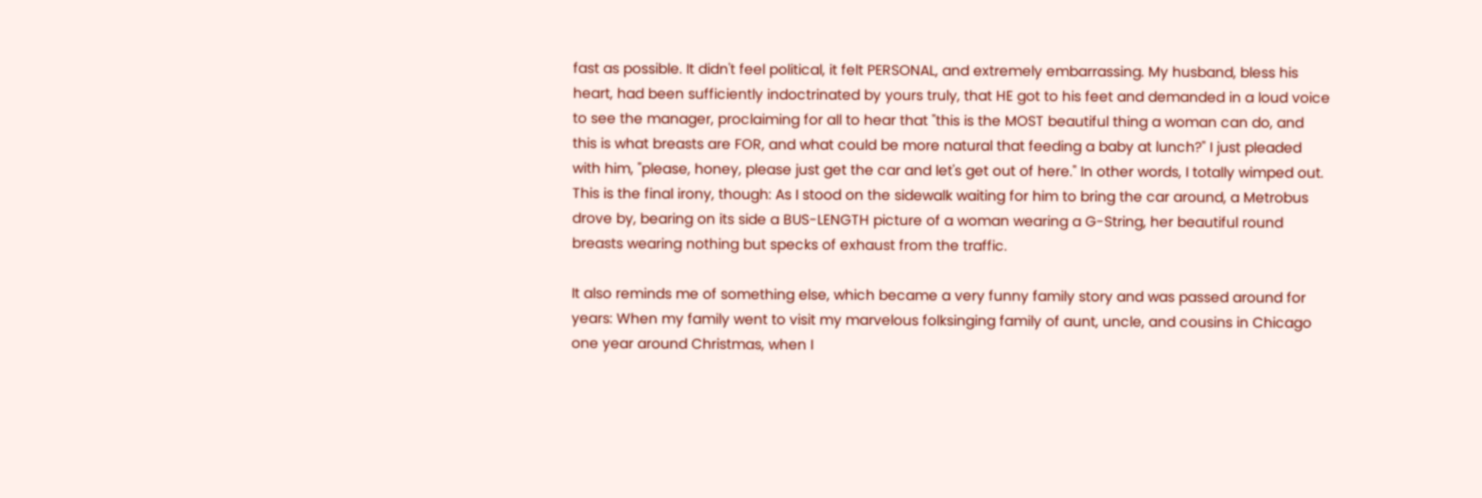fast as possible. It didn't feel political, it felt PERSONAL, and extremely embarrassing. My husband, bless his heart, had been sufficiently indoctrinated by yours truly, that HE got to his feet and demanded in a loud voice to see the manager, proclaiming for all to hear that "this is the MOST beautiful thing a woman can do, and this is what breasts are FOR, and what could be more natural that feeding a baby at lunch?" I just pleaded with him, "please, honey, please just get the car and let's get out of here." In other words, I totally wimped out. This is the final irony, though: As I stood on the sidewalk waiting for him to bring the car around, a Metrobus drove by, bearing on its side a BUS-LENGTH picture of a woman wearing a G-String, her beautiful round breasts wearing nothing but specks of exhaust from the traffic.

It also reminds me of something else, which became a very funny family story and was passed around for years: When my family went to visit my marvelous folksinging family of aunt, uncle, and cousins in Chicago one year around Christmas, when I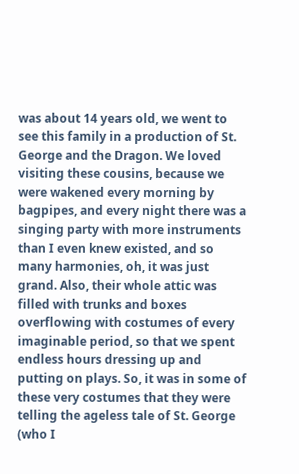was about 14 years old, we went to see this family in a production of St. George and the Dragon. We loved visiting these cousins, because we were wakened every morning by bagpipes, and every night there was a singing party with more instruments than I even knew existed, and so many harmonies, oh, it was just grand. Also, their whole attic was filled with trunks and boxes overflowing with costumes of every imaginable period, so that we spent endless hours dressing up and putting on plays. So, it was in some of these very costumes that they were telling the ageless tale of St. George (who I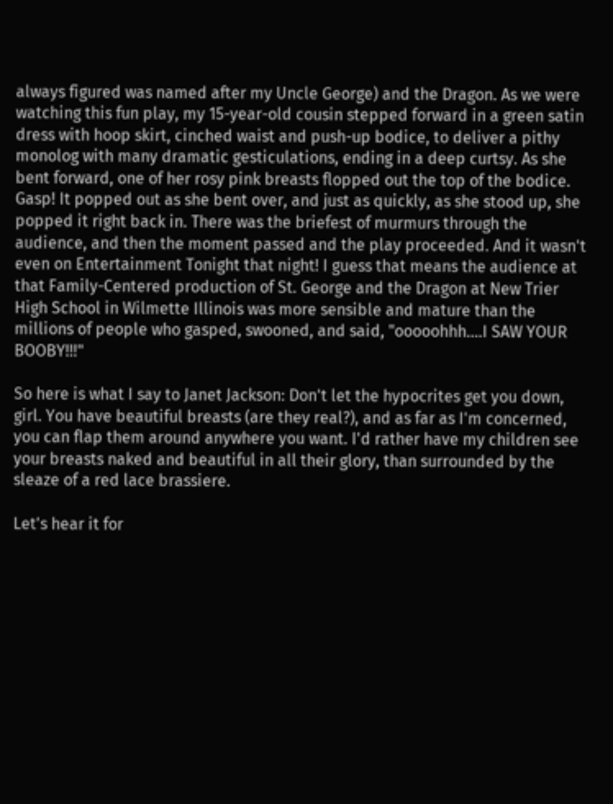always figured was named after my Uncle George) and the Dragon. As we were watching this fun play, my 15-year-old cousin stepped forward in a green satin dress with hoop skirt, cinched waist and push-up bodice, to deliver a pithy monolog with many dramatic gesticulations, ending in a deep curtsy. As she bent forward, one of her rosy pink breasts flopped out the top of the bodice. Gasp! It popped out as she bent over, and just as quickly, as she stood up, she popped it right back in. There was the briefest of murmurs through the audience, and then the moment passed and the play proceeded. And it wasn't even on Entertainment Tonight that night! I guess that means the audience at that Family-Centered production of St. George and the Dragon at New Trier High School in Wilmette Illinois was more sensible and mature than the millions of people who gasped, swooned, and said, "ooooohhh....I SAW YOUR BOOBY!!!"

So here is what I say to Janet Jackson: Don't let the hypocrites get you down, girl. You have beautiful breasts (are they real?), and as far as I'm concerned, you can flap them around anywhere you want. I'd rather have my children see your breasts naked and beautiful in all their glory, than surrounded by the sleaze of a red lace brassiere.

Let's hear it for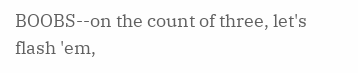BOOBS--on the count of three, let's flash 'em,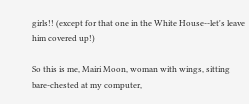girls!! (except for that one in the White House--let's leave him covered up!)

So this is me, Mairi Moon, woman with wings, sitting bare-chested at my computer,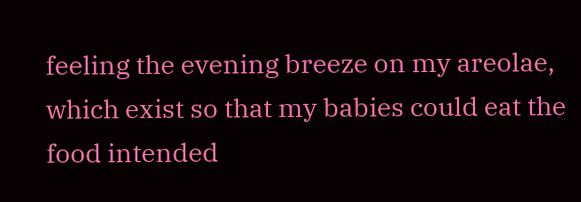feeling the evening breeze on my areolae, which exist so that my babies could eat the food intended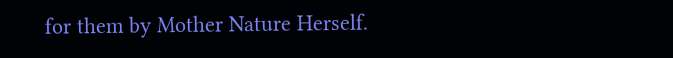for them by Mother Nature Herself.